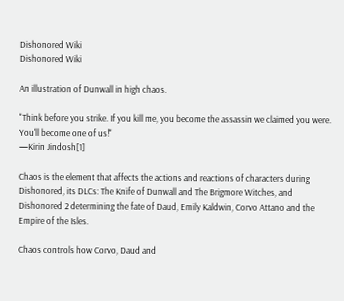Dishonored Wiki
Dishonored Wiki

An illustration of Dunwall in high chaos.

"Think before you strike. If you kill me, you become the assassin we claimed you were. You'll become one of us!"
—Kirin Jindosh[1]

Chaos is the element that affects the actions and reactions of characters during Dishonored, its DLCs: The Knife of Dunwall and The Brigmore Witches, and Dishonored 2 determining the fate of Daud, Emily Kaldwin, Corvo Attano and the Empire of the Isles.

Chaos controls how Corvo, Daud and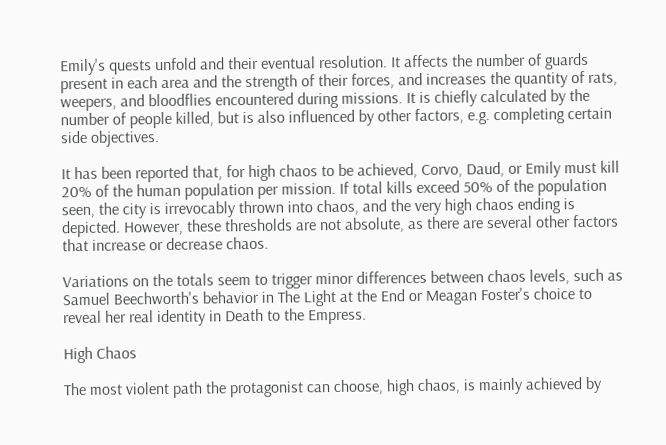Emily's quests unfold and their eventual resolution. It affects the number of guards present in each area and the strength of their forces, and increases the quantity of rats, weepers, and bloodflies encountered during missions. It is chiefly calculated by the number of people killed, but is also influenced by other factors, e.g. completing certain side objectives.

It has been reported that, for high chaos to be achieved, Corvo, Daud, or Emily must kill 20% of the human population per mission. If total kills exceed 50% of the population seen, the city is irrevocably thrown into chaos, and the very high chaos ending is depicted. However, these thresholds are not absolute, as there are several other factors that increase or decrease chaos.

Variations on the totals seem to trigger minor differences between chaos levels, such as Samuel Beechworth's behavior in The Light at the End or Meagan Foster's choice to reveal her real identity in Death to the Empress.

High Chaos

The most violent path the protagonist can choose, high chaos, is mainly achieved by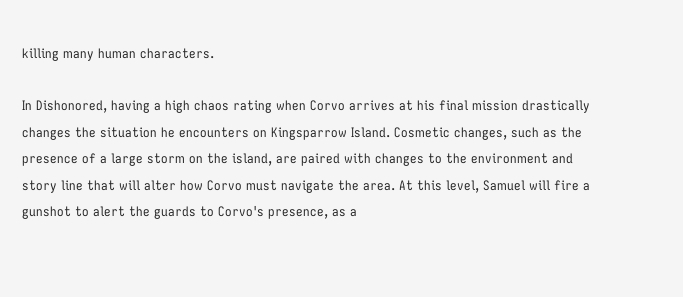killing many human characters.

In Dishonored, having a high chaos rating when Corvo arrives at his final mission drastically changes the situation he encounters on Kingsparrow Island. Cosmetic changes, such as the presence of a large storm on the island, are paired with changes to the environment and story line that will alter how Corvo must navigate the area. At this level, Samuel will fire a gunshot to alert the guards to Corvo's presence, as a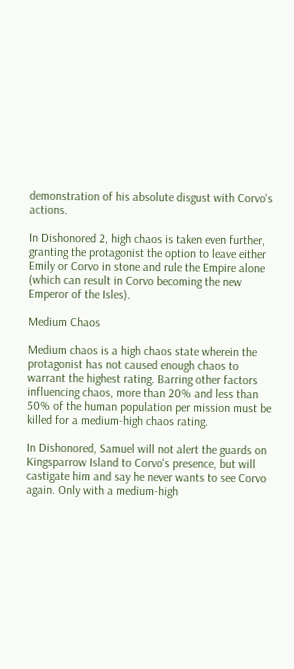demonstration of his absolute disgust with Corvo's actions.

In Dishonored 2, high chaos is taken even further, granting the protagonist the option to leave either Emily or Corvo in stone and rule the Empire alone (which can result in Corvo becoming the new Emperor of the Isles).

Medium Chaos

Medium chaos is a high chaos state wherein the protagonist has not caused enough chaos to warrant the highest rating. Barring other factors influencing chaos, more than 20% and less than 50% of the human population per mission must be killed for a medium-high chaos rating.

In Dishonored, Samuel will not alert the guards on Kingsparrow Island to Corvo's presence, but will castigate him and say he never wants to see Corvo again. Only with a medium-high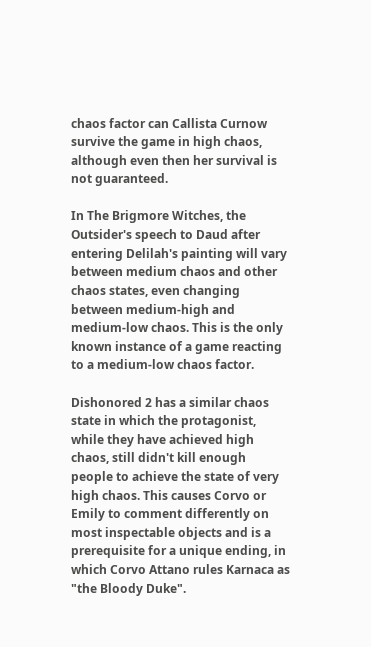chaos factor can Callista Curnow survive the game in high chaos, although even then her survival is not guaranteed.

In The Brigmore Witches, the Outsider's speech to Daud after entering Delilah's painting will vary between medium chaos and other chaos states, even changing between medium-high and medium-low chaos. This is the only known instance of a game reacting to a medium-low chaos factor.

Dishonored 2 has a similar chaos state in which the protagonist, while they have achieved high chaos, still didn't kill enough people to achieve the state of very high chaos. This causes Corvo or Emily to comment differently on most inspectable objects and is a prerequisite for a unique ending, in which Corvo Attano rules Karnaca as "the Bloody Duke".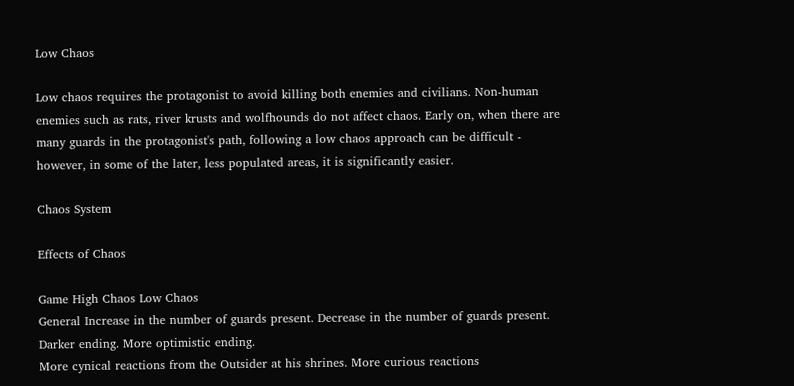Low Chaos

Low chaos requires the protagonist to avoid killing both enemies and civilians. Non-human enemies such as rats, river krusts and wolfhounds do not affect chaos. Early on, when there are many guards in the protagonist's path, following a low chaos approach can be difficult - however, in some of the later, less populated areas, it is significantly easier.

Chaos System

Effects of Chaos

Game High Chaos Low Chaos
General Increase in the number of guards present. Decrease in the number of guards present.
Darker ending. More optimistic ending.
More cynical reactions from the Outsider at his shrines. More curious reactions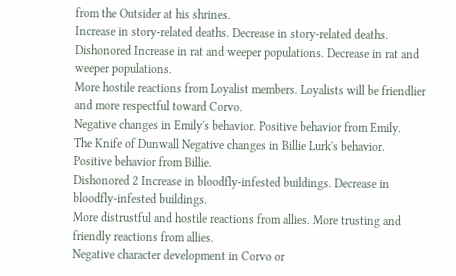from the Outsider at his shrines.
Increase in story-related deaths. Decrease in story-related deaths.
Dishonored Increase in rat and weeper populations. Decrease in rat and weeper populations.
More hostile reactions from Loyalist members. Loyalists will be friendlier and more respectful toward Corvo.
Negative changes in Emily's behavior. Positive behavior from Emily.
The Knife of Dunwall Negative changes in Billie Lurk's behavior. Positive behavior from Billie.
Dishonored 2 Increase in bloodfly-infested buildings. Decrease in bloodfly-infested buildings.
More distrustful and hostile reactions from allies. More trusting and friendly reactions from allies.
Negative character development in Corvo or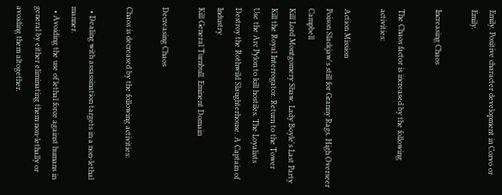Emily. Positive character development in Corvo or Emily.

Increasing Chaos

The Chaos factor is increased by the following activities:

Action Mission
Poison Slackjaw's still for Granny Rags. High Overseer Campbell
Kill Lord Montgomery Shaw. Lady Boyle's Last Party
Kill the Royal Interrogator. Return to the Tower
Use the Arc Pylon to kill hostiles. The Loyalists
Destroy the Rothwild Slaughterhouse. A Captain of Industry
Kill General Turnbull. Eminent Domain

Decreasing Chaos

Chaos is decreased by the following activities:

  • Dealing with assassination targets in a non-lethal manner.
  • Avoiding the use of lethal force against humans in general by either eliminating them non-lethally or avoiding them altogether.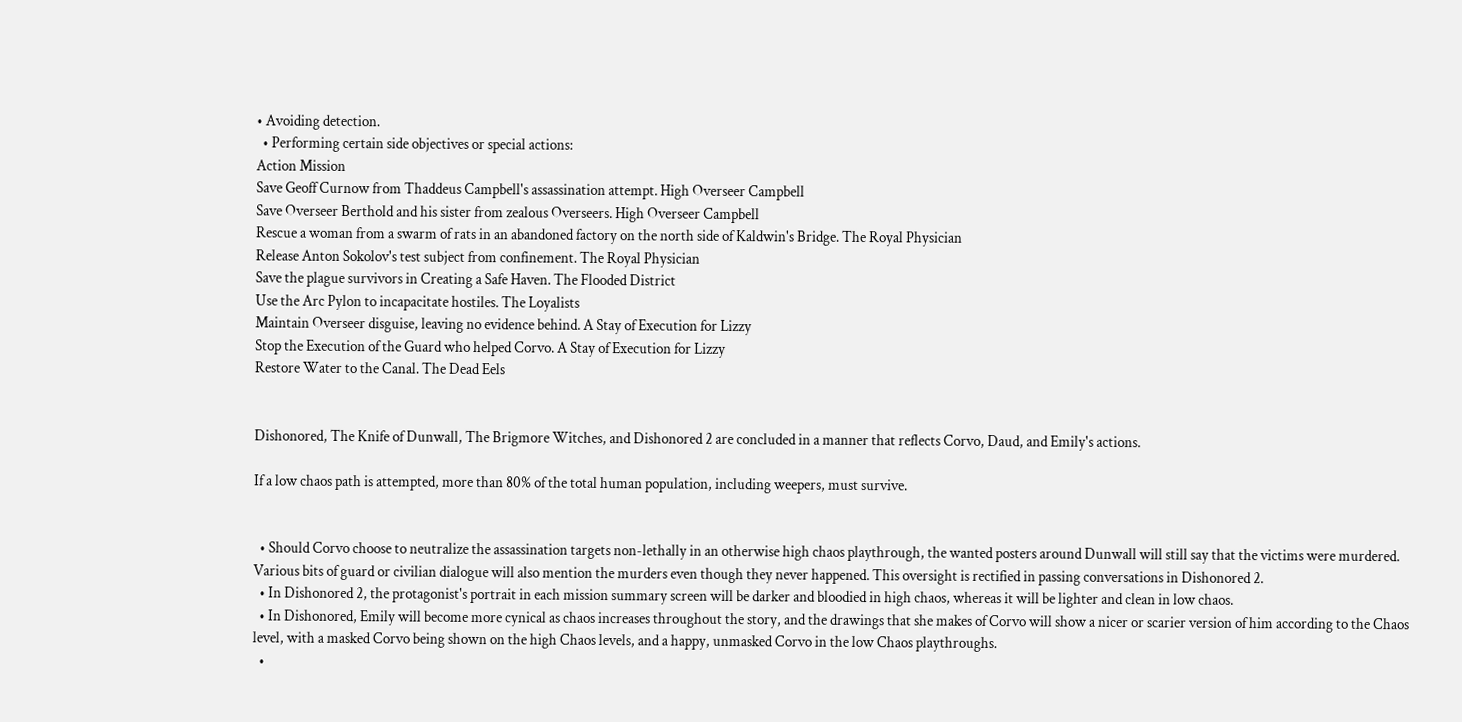• Avoiding detection.
  • Performing certain side objectives or special actions:
Action Mission
Save Geoff Curnow from Thaddeus Campbell's assassination attempt. High Overseer Campbell
Save Overseer Berthold and his sister from zealous Overseers. High Overseer Campbell
Rescue a woman from a swarm of rats in an abandoned factory on the north side of Kaldwin's Bridge. The Royal Physician
Release Anton Sokolov's test subject from confinement. The Royal Physician
Save the plague survivors in Creating a Safe Haven. The Flooded District
Use the Arc Pylon to incapacitate hostiles. The Loyalists
Maintain Overseer disguise, leaving no evidence behind. A Stay of Execution for Lizzy
Stop the Execution of the Guard who helped Corvo. A Stay of Execution for Lizzy
Restore Water to the Canal. The Dead Eels


Dishonored, The Knife of Dunwall, The Brigmore Witches, and Dishonored 2 are concluded in a manner that reflects Corvo, Daud, and Emily's actions.

If a low chaos path is attempted, more than 80% of the total human population, including weepers, must survive.


  • Should Corvo choose to neutralize the assassination targets non-lethally in an otherwise high chaos playthrough, the wanted posters around Dunwall will still say that the victims were murdered. Various bits of guard or civilian dialogue will also mention the murders even though they never happened. This oversight is rectified in passing conversations in Dishonored 2.
  • In Dishonored 2, the protagonist's portrait in each mission summary screen will be darker and bloodied in high chaos, whereas it will be lighter and clean in low chaos.
  • In Dishonored, Emily will become more cynical as chaos increases throughout the story, and the drawings that she makes of Corvo will show a nicer or scarier version of him according to the Chaos level, with a masked Corvo being shown on the high Chaos levels, and a happy, unmasked Corvo in the low Chaos playthroughs.
  •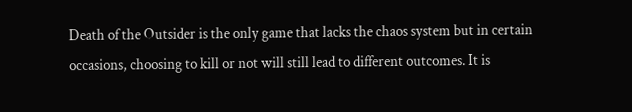Death of the Outsider is the only game that lacks the chaos system but in certain occasions, choosing to kill or not will still lead to different outcomes. It is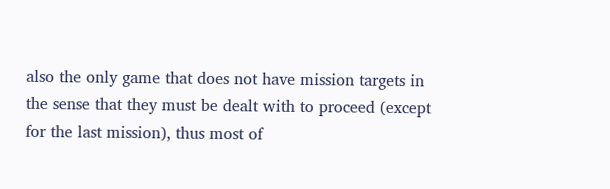also the only game that does not have mission targets in the sense that they must be dealt with to proceed (except for the last mission), thus most of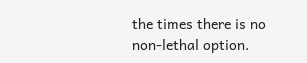the times there is no non-lethal option.